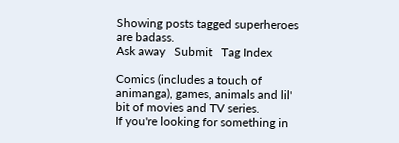Showing posts tagged superheroes are badass.
Ask away   Submit   Tag Index

Comics (includes a touch of animanga), games, animals and lil' bit of movies and TV series.
If you're looking for something in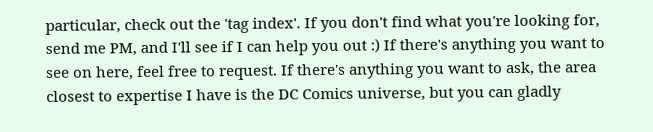particular, check out the 'tag index'. If you don't find what you're looking for, send me PM, and I'll see if I can help you out :) If there's anything you want to see on here, feel free to request. If there's anything you want to ask, the area closest to expertise I have is the DC Comics universe, but you can gladly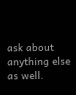ask about anything else as well.